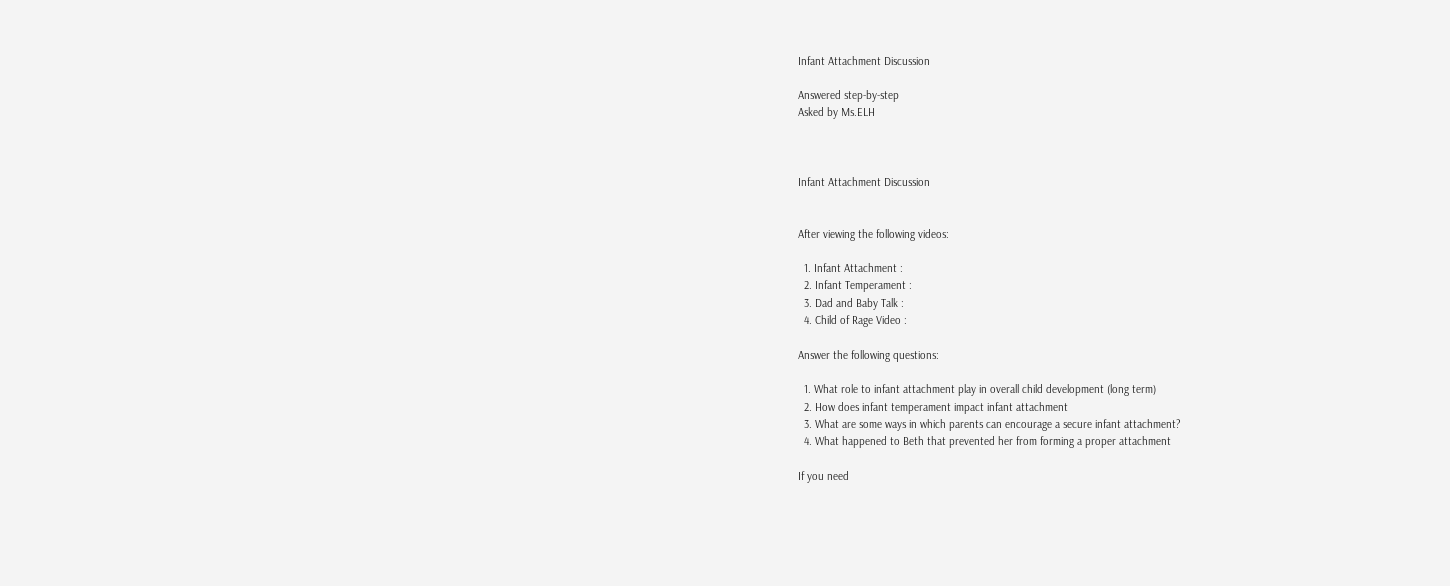Infant Attachment Discussion

Answered step-by-step
Asked by Ms.ELH



Infant Attachment Discussion


After viewing the following videos:

  1. Infant Attachment :
  2. Infant Temperament :
  3. Dad and Baby Talk :
  4. Child of Rage Video :

Answer the following questions:

  1. What role to infant attachment play in overall child development (long term)
  2. How does infant temperament impact infant attachment
  3. What are some ways in which parents can encourage a secure infant attachment?
  4. What happened to Beth that prevented her from forming a proper attachment

If you need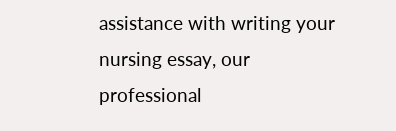assistance with writing your nursing essay, our professional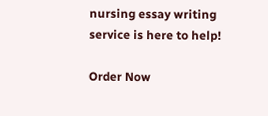nursing essay writing service is here to help!

Order Now